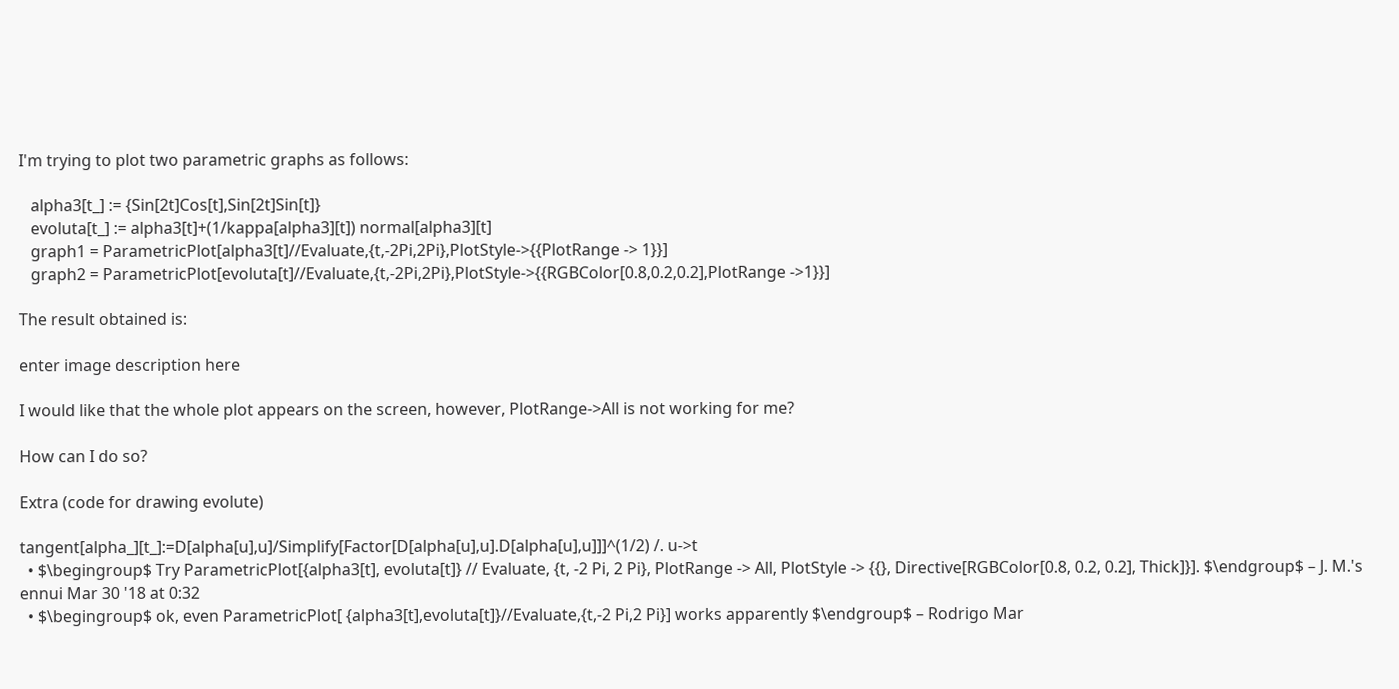I'm trying to plot two parametric graphs as follows:

   alpha3[t_] := {Sin[2t]Cos[t],Sin[2t]Sin[t]}
   evoluta[t_] := alpha3[t]+(1/kappa[alpha3][t]) normal[alpha3][t]
   graph1 = ParametricPlot[alpha3[t]//Evaluate,{t,-2Pi,2Pi},PlotStyle->{{PlotRange -> 1}}]
   graph2 = ParametricPlot[evoluta[t]//Evaluate,{t,-2Pi,2Pi},PlotStyle->{{RGBColor[0.8,0.2,0.2],PlotRange ->1}}]

The result obtained is:

enter image description here

I would like that the whole plot appears on the screen, however, PlotRange->All is not working for me?

How can I do so?

Extra (code for drawing evolute)

tangent[alpha_][t_]:=D[alpha[u],u]/Simplify[Factor[D[alpha[u],u].D[alpha[u],u]]]^(1/2) /. u->t
  • $\begingroup$ Try ParametricPlot[{alpha3[t], evoluta[t]} // Evaluate, {t, -2 Pi, 2 Pi}, PlotRange -> All, PlotStyle -> {{}, Directive[RGBColor[0.8, 0.2, 0.2], Thick]}]. $\endgroup$ – J. M.'s ennui Mar 30 '18 at 0:32
  • $\begingroup$ ok, even ParametricPlot[ {alpha3[t],evoluta[t]}//Evaluate,{t,-2 Pi,2 Pi}] works apparently $\endgroup$ – Rodrigo Mar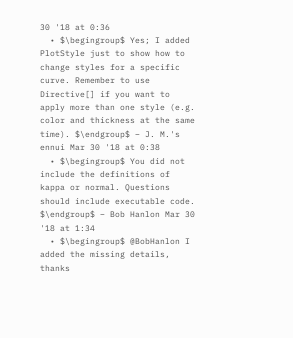30 '18 at 0:36
  • $\begingroup$ Yes; I added PlotStyle just to show how to change styles for a specific curve. Remember to use Directive[] if you want to apply more than one style (e.g. color and thickness at the same time). $\endgroup$ – J. M.'s ennui Mar 30 '18 at 0:38
  • $\begingroup$ You did not include the definitions of kappa or normal. Questions should include executable code. $\endgroup$ – Bob Hanlon Mar 30 '18 at 1:34
  • $\begingroup$ @BobHanlon I added the missing details, thanks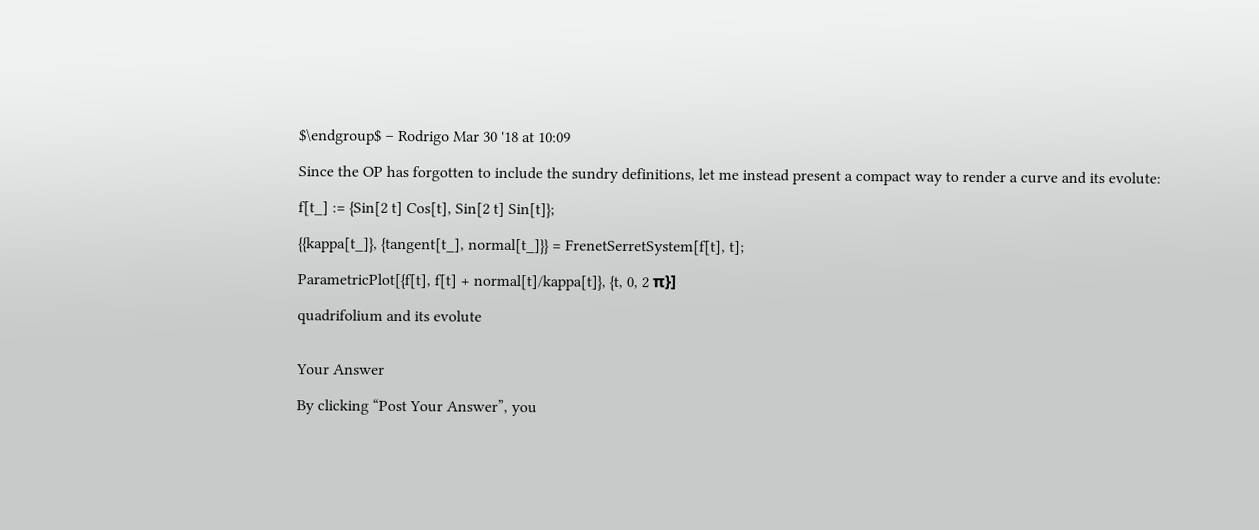$\endgroup$ – Rodrigo Mar 30 '18 at 10:09

Since the OP has forgotten to include the sundry definitions, let me instead present a compact way to render a curve and its evolute:

f[t_] := {Sin[2 t] Cos[t], Sin[2 t] Sin[t]};

{{kappa[t_]}, {tangent[t_], normal[t_]}} = FrenetSerretSystem[f[t], t];

ParametricPlot[{f[t], f[t] + normal[t]/kappa[t]}, {t, 0, 2 π}]

quadrifolium and its evolute


Your Answer

By clicking “Post Your Answer”, you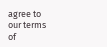agree to our terms of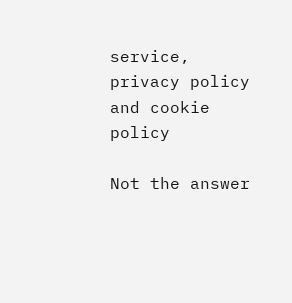service, privacy policy and cookie policy

Not the answer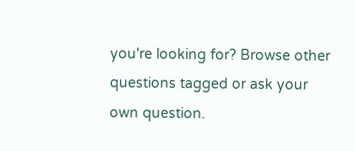you're looking for? Browse other questions tagged or ask your own question.